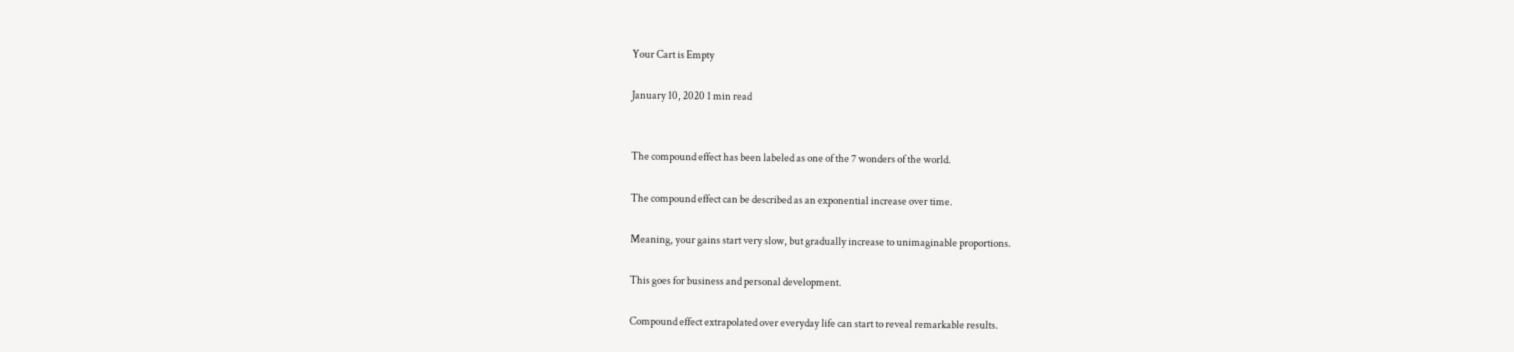Your Cart is Empty

January 10, 2020 1 min read


The compound effect has been labeled as one of the 7 wonders of the world.

The compound effect can be described as an exponential increase over time.

Meaning, your gains start very slow, but gradually increase to unimaginable proportions.

This goes for business and personal development.

Compound effect extrapolated over everyday life can start to reveal remarkable results.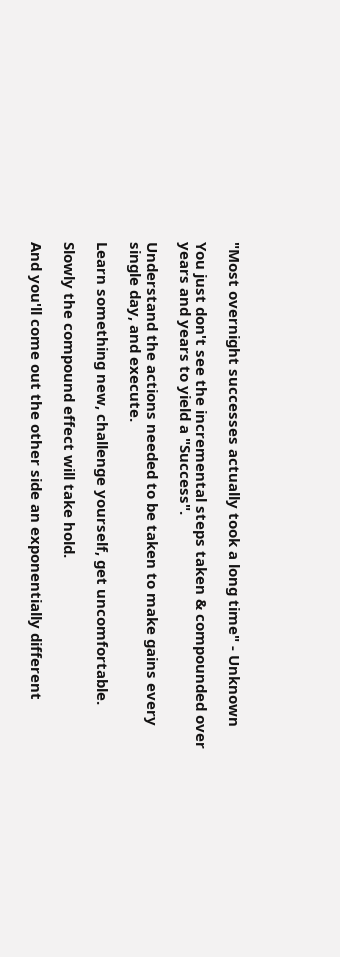"Most overnight successes actually took a long time" - Unknown

You just don't see the incremental steps taken & compounded over years and years to yield a "Success".

Understand the actions needed to be taken to make gains every single day, and execute.

Learn something new, challenge yourself, get uncomfortable.

Slowly the compound effect will take hold.

And you'll come out the other side an exponentially different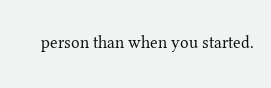person than when you started.